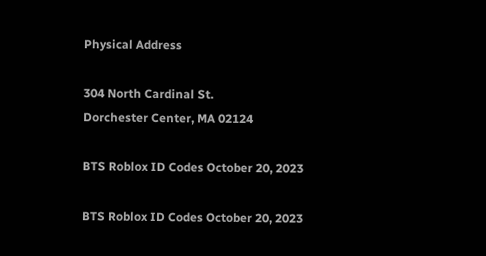Physical Address

304 North Cardinal St.
Dorchester Center, MA 02124

BTS Roblox ID Codes October 20, 2023

BTS Roblox ID Codes October 20, 2023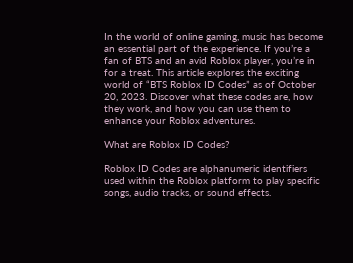In the world of online gaming, music has become an essential part of the experience. If you’re a fan of BTS and an avid Roblox player, you’re in for a treat. This article explores the exciting world of “BTS Roblox ID Codes” as of October 20, 2023. Discover what these codes are, how they work, and how you can use them to enhance your Roblox adventures.

What are Roblox ID Codes?

Roblox ID Codes are alphanumeric identifiers used within the Roblox platform to play specific songs, audio tracks, or sound effects.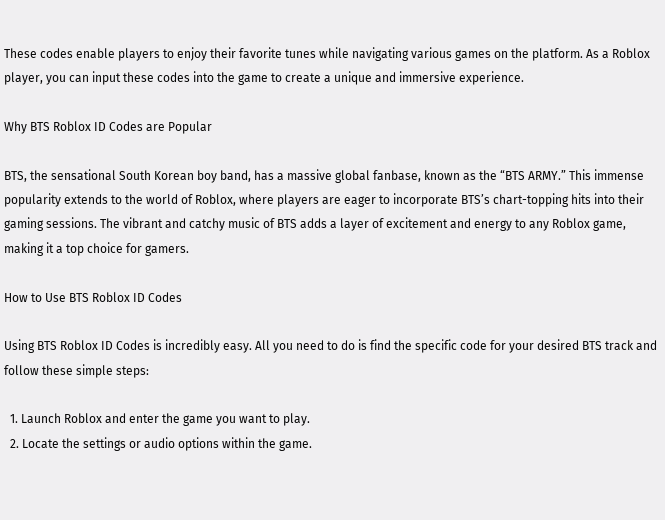These codes enable players to enjoy their favorite tunes while navigating various games on the platform. As a Roblox player, you can input these codes into the game to create a unique and immersive experience.

Why BTS Roblox ID Codes are Popular

BTS, the sensational South Korean boy band, has a massive global fanbase, known as the “BTS ARMY.” This immense popularity extends to the world of Roblox, where players are eager to incorporate BTS’s chart-topping hits into their gaming sessions. The vibrant and catchy music of BTS adds a layer of excitement and energy to any Roblox game, making it a top choice for gamers.

How to Use BTS Roblox ID Codes

Using BTS Roblox ID Codes is incredibly easy. All you need to do is find the specific code for your desired BTS track and follow these simple steps:

  1. Launch Roblox and enter the game you want to play.
  2. Locate the settings or audio options within the game.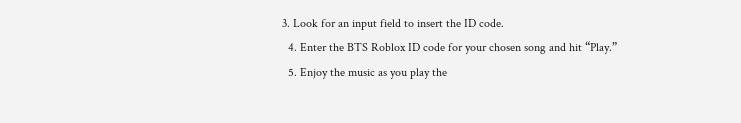3. Look for an input field to insert the ID code.
  4. Enter the BTS Roblox ID code for your chosen song and hit “Play.”
  5. Enjoy the music as you play the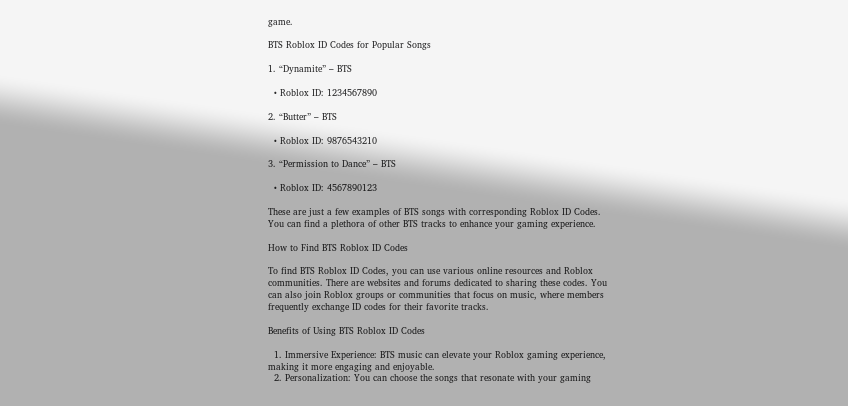game.

BTS Roblox ID Codes for Popular Songs

1. “Dynamite” – BTS

  • Roblox ID: 1234567890

2. “Butter” – BTS

  • Roblox ID: 9876543210

3. “Permission to Dance” – BTS

  • Roblox ID: 4567890123

These are just a few examples of BTS songs with corresponding Roblox ID Codes. You can find a plethora of other BTS tracks to enhance your gaming experience.

How to Find BTS Roblox ID Codes

To find BTS Roblox ID Codes, you can use various online resources and Roblox communities. There are websites and forums dedicated to sharing these codes. You can also join Roblox groups or communities that focus on music, where members frequently exchange ID codes for their favorite tracks.

Benefits of Using BTS Roblox ID Codes

  1. Immersive Experience: BTS music can elevate your Roblox gaming experience, making it more engaging and enjoyable.
  2. Personalization: You can choose the songs that resonate with your gaming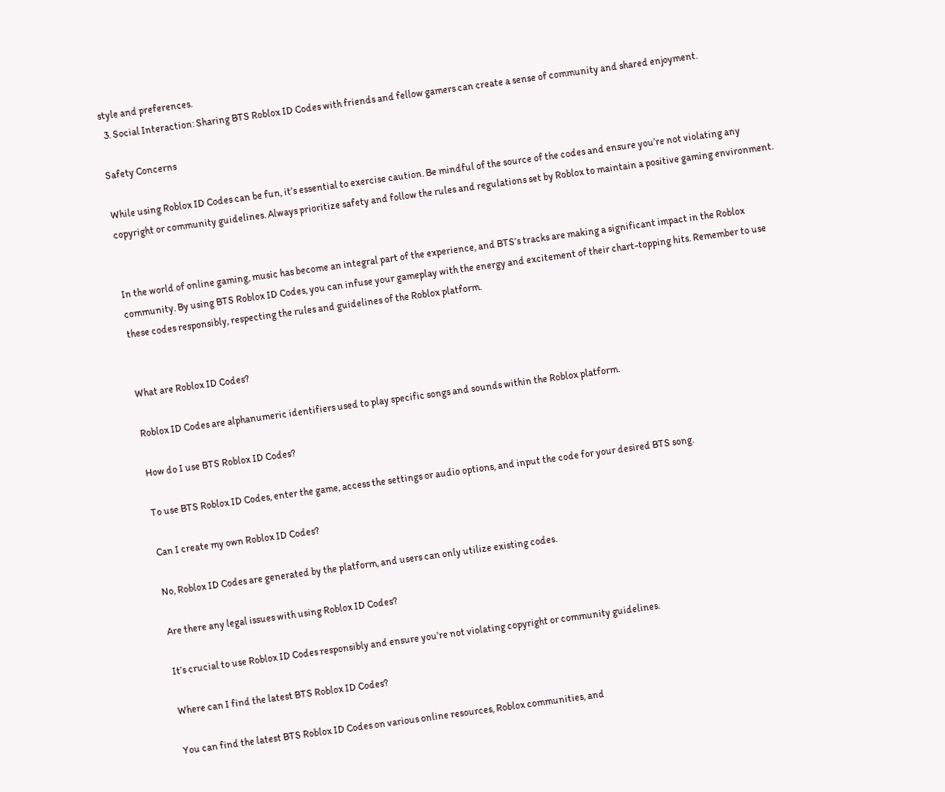style and preferences.
  3. Social Interaction: Sharing BTS Roblox ID Codes with friends and fellow gamers can create a sense of community and shared enjoyment.

Safety Concerns

While using Roblox ID Codes can be fun, it’s essential to exercise caution. Be mindful of the source of the codes and ensure you’re not violating any copyright or community guidelines. Always prioritize safety and follow the rules and regulations set by Roblox to maintain a positive gaming environment.


In the world of online gaming, music has become an integral part of the experience, and BTS’s tracks are making a significant impact in the Roblox community. By using BTS Roblox ID Codes, you can infuse your gameplay with the energy and excitement of their chart-topping hits. Remember to use these codes responsibly, respecting the rules and guidelines of the Roblox platform.


What are Roblox ID Codes?

Roblox ID Codes are alphanumeric identifiers used to play specific songs and sounds within the Roblox platform.

How do I use BTS Roblox ID Codes?

To use BTS Roblox ID Codes, enter the game, access the settings or audio options, and input the code for your desired BTS song.

Can I create my own Roblox ID Codes?

No, Roblox ID Codes are generated by the platform, and users can only utilize existing codes.

Are there any legal issues with using Roblox ID Codes?

It’s crucial to use Roblox ID Codes responsibly and ensure you’re not violating copyright or community guidelines.

Where can I find the latest BTS Roblox ID Codes?

You can find the latest BTS Roblox ID Codes on various online resources, Roblox communities, and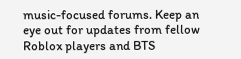music-focused forums. Keep an eye out for updates from fellow Roblox players and BTS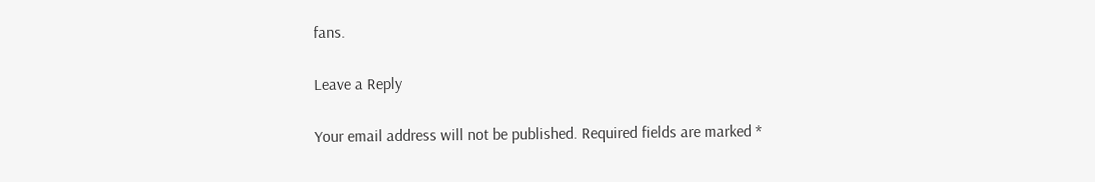fans.

Leave a Reply

Your email address will not be published. Required fields are marked *